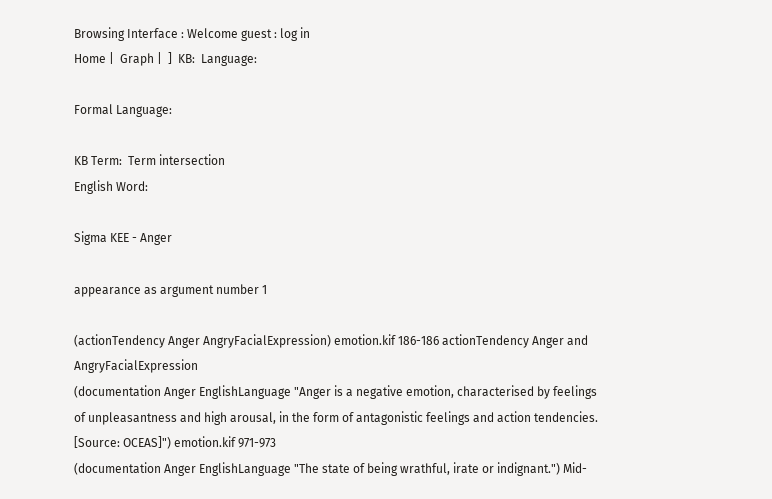Browsing Interface : Welcome guest : log in
Home |  Graph |  ]  KB:  Language:

Formal Language:

KB Term:  Term intersection
English Word:

Sigma KEE - Anger

appearance as argument number 1

(actionTendency Anger AngryFacialExpression) emotion.kif 186-186 actionTendency Anger and AngryFacialExpression
(documentation Anger EnglishLanguage "Anger is a negative emotion, characterised by feelings of unpleasantness and high arousal, in the form of antagonistic feelings and action tendencies. [Source: OCEAS]") emotion.kif 971-973
(documentation Anger EnglishLanguage "The state of being wrathful, irate or indignant.") Mid-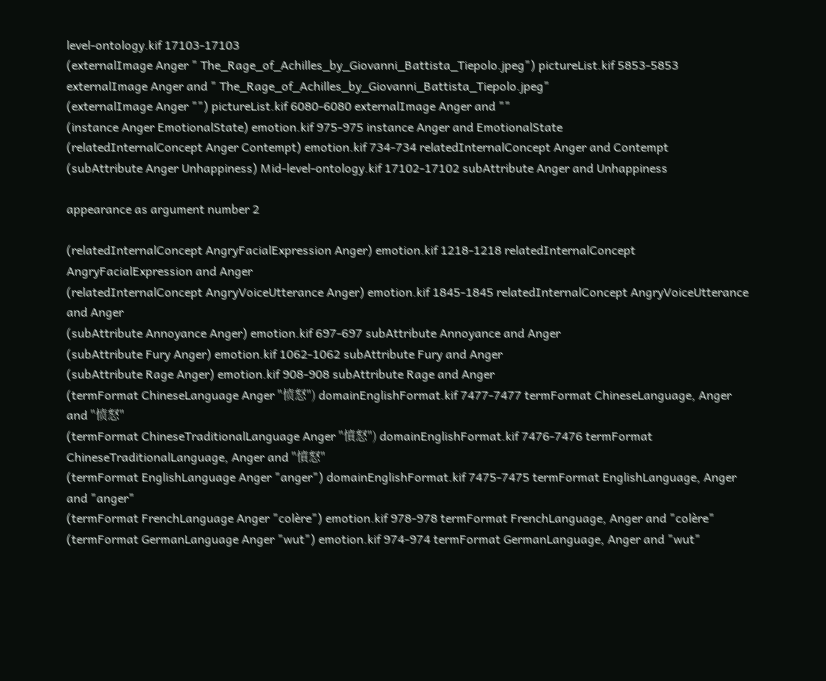level-ontology.kif 17103-17103
(externalImage Anger " The_Rage_of_Achilles_by_Giovanni_Battista_Tiepolo.jpeg") pictureList.kif 5853-5853 externalImage Anger and " The_Rage_of_Achilles_by_Giovanni_Battista_Tiepolo.jpeg"
(externalImage Anger "") pictureList.kif 6080-6080 externalImage Anger and ""
(instance Anger EmotionalState) emotion.kif 975-975 instance Anger and EmotionalState
(relatedInternalConcept Anger Contempt) emotion.kif 734-734 relatedInternalConcept Anger and Contempt
(subAttribute Anger Unhappiness) Mid-level-ontology.kif 17102-17102 subAttribute Anger and Unhappiness

appearance as argument number 2

(relatedInternalConcept AngryFacialExpression Anger) emotion.kif 1218-1218 relatedInternalConcept AngryFacialExpression and Anger
(relatedInternalConcept AngryVoiceUtterance Anger) emotion.kif 1845-1845 relatedInternalConcept AngryVoiceUtterance and Anger
(subAttribute Annoyance Anger) emotion.kif 697-697 subAttribute Annoyance and Anger
(subAttribute Fury Anger) emotion.kif 1062-1062 subAttribute Fury and Anger
(subAttribute Rage Anger) emotion.kif 908-908 subAttribute Rage and Anger
(termFormat ChineseLanguage Anger "愤怒") domainEnglishFormat.kif 7477-7477 termFormat ChineseLanguage, Anger and "愤怒"
(termFormat ChineseTraditionalLanguage Anger "憤怒") domainEnglishFormat.kif 7476-7476 termFormat ChineseTraditionalLanguage, Anger and "憤怒"
(termFormat EnglishLanguage Anger "anger") domainEnglishFormat.kif 7475-7475 termFormat EnglishLanguage, Anger and "anger"
(termFormat FrenchLanguage Anger "colère") emotion.kif 978-978 termFormat FrenchLanguage, Anger and "colère"
(termFormat GermanLanguage Anger "wut") emotion.kif 974-974 termFormat GermanLanguage, Anger and "wut"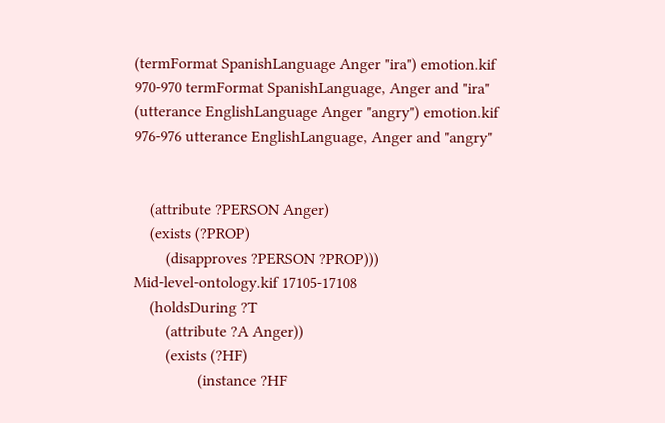(termFormat SpanishLanguage Anger "ira") emotion.kif 970-970 termFormat SpanishLanguage, Anger and "ira"
(utterance EnglishLanguage Anger "angry") emotion.kif 976-976 utterance EnglishLanguage, Anger and "angry"


    (attribute ?PERSON Anger)
    (exists (?PROP)
        (disapproves ?PERSON ?PROP)))
Mid-level-ontology.kif 17105-17108
    (holdsDuring ?T
        (attribute ?A Anger))
        (exists (?HF)
                (instance ?HF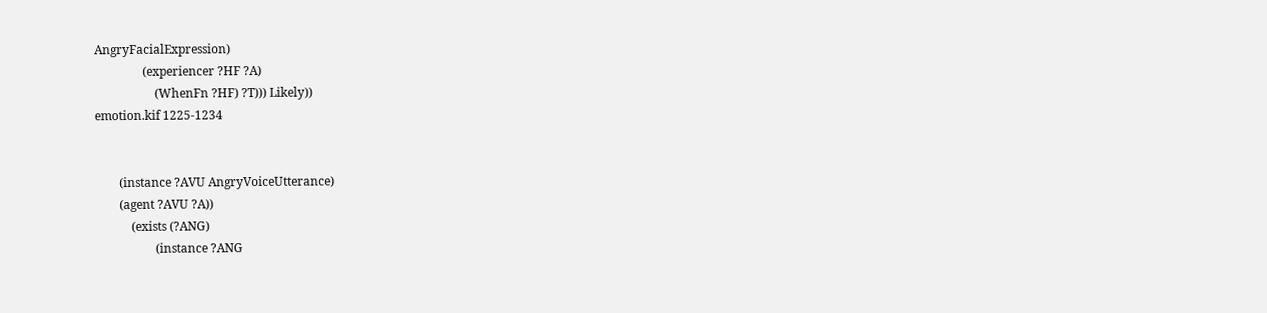AngryFacialExpression)
                (experiencer ?HF ?A)
                    (WhenFn ?HF) ?T))) Likely))
emotion.kif 1225-1234


        (instance ?AVU AngryVoiceUtterance)
        (agent ?AVU ?A))
            (exists (?ANG)
                    (instance ?ANG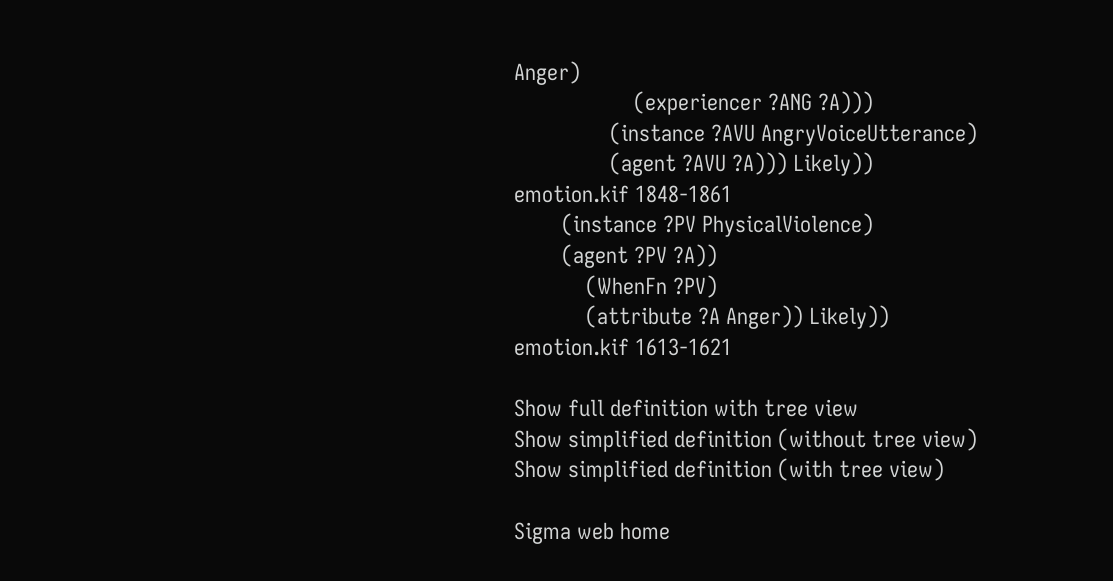Anger)
                    (experiencer ?ANG ?A)))
                (instance ?AVU AngryVoiceUtterance)
                (agent ?AVU ?A))) Likely))
emotion.kif 1848-1861
        (instance ?PV PhysicalViolence)
        (agent ?PV ?A))
            (WhenFn ?PV)
            (attribute ?A Anger)) Likely))
emotion.kif 1613-1621

Show full definition with tree view
Show simplified definition (without tree view)
Show simplified definition (with tree view)

Sigma web home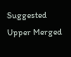Suggested Upper Merged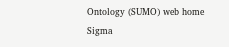Ontology (SUMO) web home
Sigma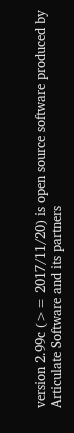version 2.99c (>= 2017/11/20) is open source software produced by Articulate Software and its partners